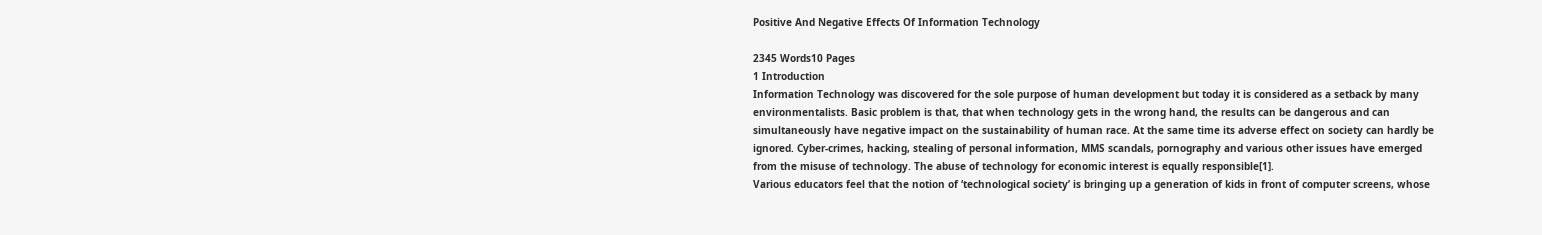Positive And Negative Effects Of Information Technology

2345 Words10 Pages
1 Introduction
Information Technology was discovered for the sole purpose of human development but today it is considered as a setback by many environmentalists. Basic problem is that, that when technology gets in the wrong hand, the results can be dangerous and can simultaneously have negative impact on the sustainability of human race. At the same time its adverse effect on society can hardly be ignored. Cyber-crimes, hacking, stealing of personal information, MMS scandals, pornography and various other issues have emerged from the misuse of technology. The abuse of technology for economic interest is equally responsible[1].
Various educators feel that the notion of ‘technological society’ is bringing up a generation of kids in front of computer screens, whose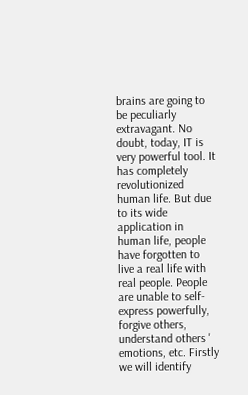brains are going to be peculiarly extravagant. No doubt, today, IT is very powerful tool. It has completely revolutionized human life. But due to its wide application in human life, people have forgotten to live a real life with real people. People are unable to self-express powerfully, forgive others, understand others ' emotions, etc. Firstly we will identify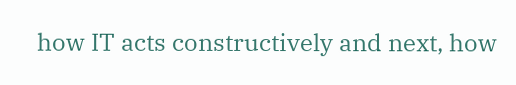how IT acts constructively and next, how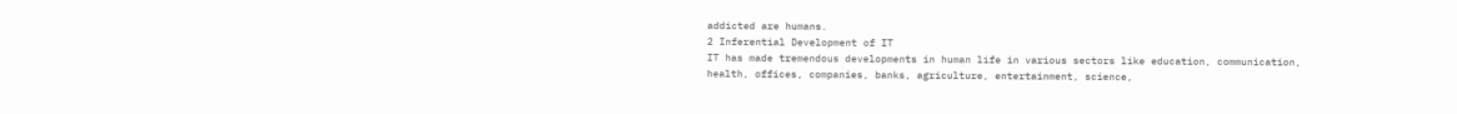addicted are humans.
2 Inferential Development of IT
IT has made tremendous developments in human life in various sectors like education, communication, health, offices, companies, banks, agriculture, entertainment, science,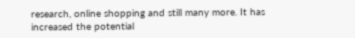research, online shopping and still many more. It has increased the potential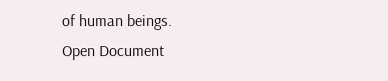of human beings.
Open Document